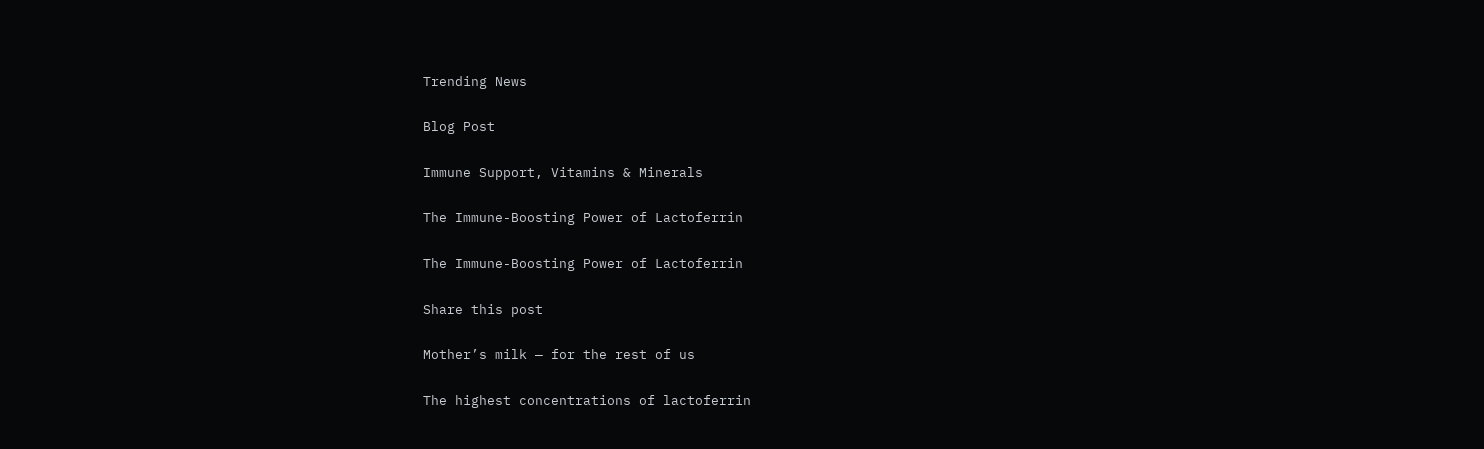Trending News

Blog Post

Immune Support, Vitamins & Minerals

The Immune-Boosting Power of Lactoferrin

The Immune-Boosting Power of Lactoferrin

Share this post

Mother’s milk — for the rest of us

The highest concentrations of lactoferrin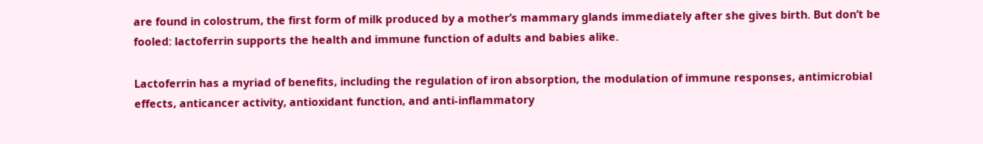are found in colostrum, the first form of milk produced by a mother’s mammary glands immediately after she gives birth. But don’t be fooled: lactoferrin supports the health and immune function of adults and babies alike.

Lactoferrin has a myriad of benefits, including the regulation of iron absorption, the modulation of immune responses, antimicrobial effects, anticancer activity, antioxidant function, and anti-inflammatory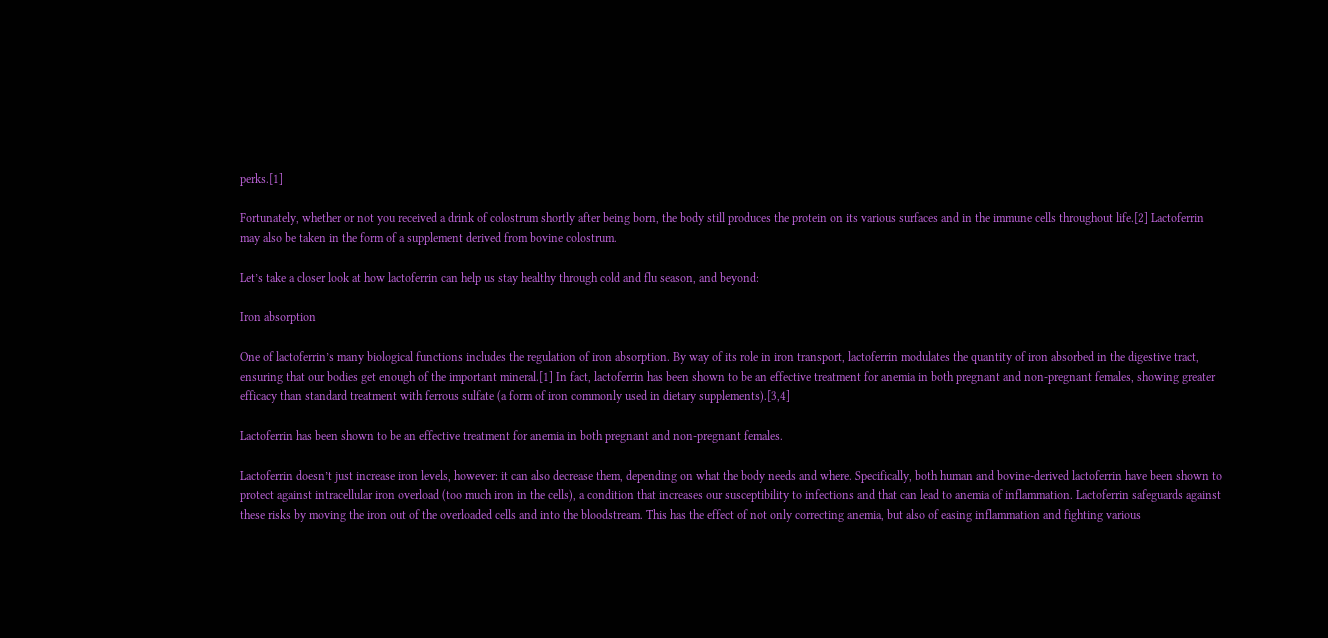perks.[1]

Fortunately, whether or not you received a drink of colostrum shortly after being born, the body still produces the protein on its various surfaces and in the immune cells throughout life.[2] Lactoferrin may also be taken in the form of a supplement derived from bovine colostrum.

Let’s take a closer look at how lactoferrin can help us stay healthy through cold and flu season, and beyond:

Iron absorption

One of lactoferrin’s many biological functions includes the regulation of iron absorption. By way of its role in iron transport, lactoferrin modulates the quantity of iron absorbed in the digestive tract, ensuring that our bodies get enough of the important mineral.[1] In fact, lactoferrin has been shown to be an effective treatment for anemia in both pregnant and non-pregnant females, showing greater efficacy than standard treatment with ferrous sulfate (a form of iron commonly used in dietary supplements).[3,4]

Lactoferrin has been shown to be an effective treatment for anemia in both pregnant and non-pregnant females.

Lactoferrin doesn’t just increase iron levels, however: it can also decrease them, depending on what the body needs and where. Specifically, both human and bovine-derived lactoferrin have been shown to protect against intracellular iron overload (too much iron in the cells), a condition that increases our susceptibility to infections and that can lead to anemia of inflammation. Lactoferrin safeguards against these risks by moving the iron out of the overloaded cells and into the bloodstream. This has the effect of not only correcting anemia, but also of easing inflammation and fighting various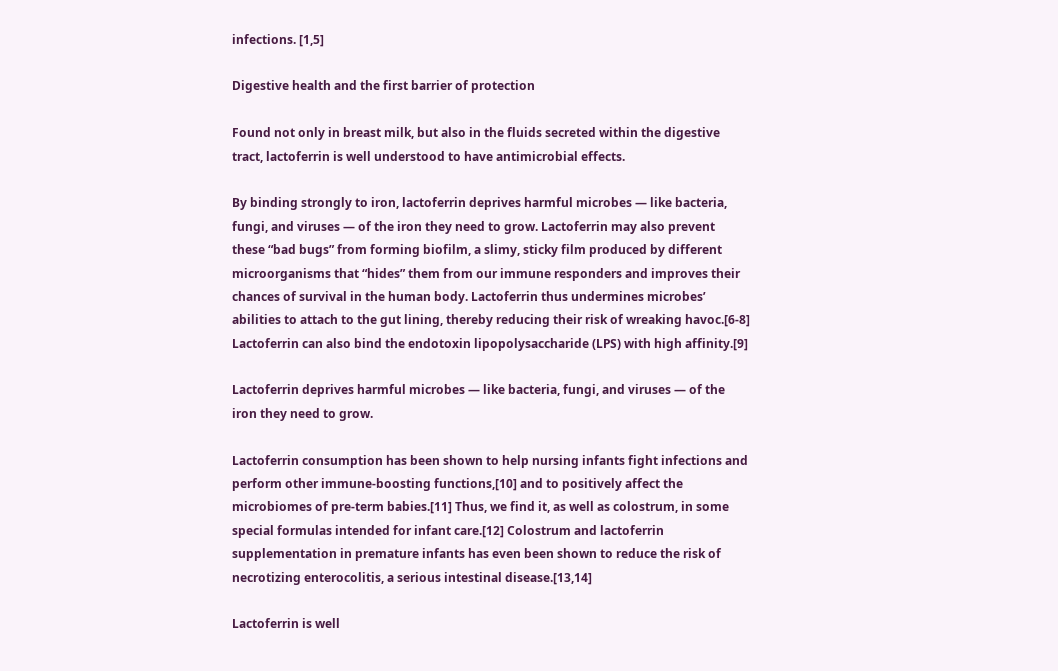infections. [1,5]

Digestive health and the first barrier of protection

Found not only in breast milk, but also in the fluids secreted within the digestive tract, lactoferrin is well understood to have antimicrobial effects.

By binding strongly to iron, lactoferrin deprives harmful microbes — like bacteria, fungi, and viruses — of the iron they need to grow. Lactoferrin may also prevent these “bad bugs” from forming biofilm, a slimy, sticky film produced by different microorganisms that “hides” them from our immune responders and improves their chances of survival in the human body. Lactoferrin thus undermines microbes’ abilities to attach to the gut lining, thereby reducing their risk of wreaking havoc.[6-8] Lactoferrin can also bind the endotoxin lipopolysaccharide (LPS) with high affinity.[9]

Lactoferrin deprives harmful microbes — like bacteria, fungi, and viruses — of the iron they need to grow.

Lactoferrin consumption has been shown to help nursing infants fight infections and perform other immune-boosting functions,[10] and to positively affect the microbiomes of pre-term babies.[11] Thus, we find it, as well as colostrum, in some special formulas intended for infant care.[12] Colostrum and lactoferrin supplementation in premature infants has even been shown to reduce the risk of necrotizing enterocolitis, a serious intestinal disease.[13,14]

Lactoferrin is well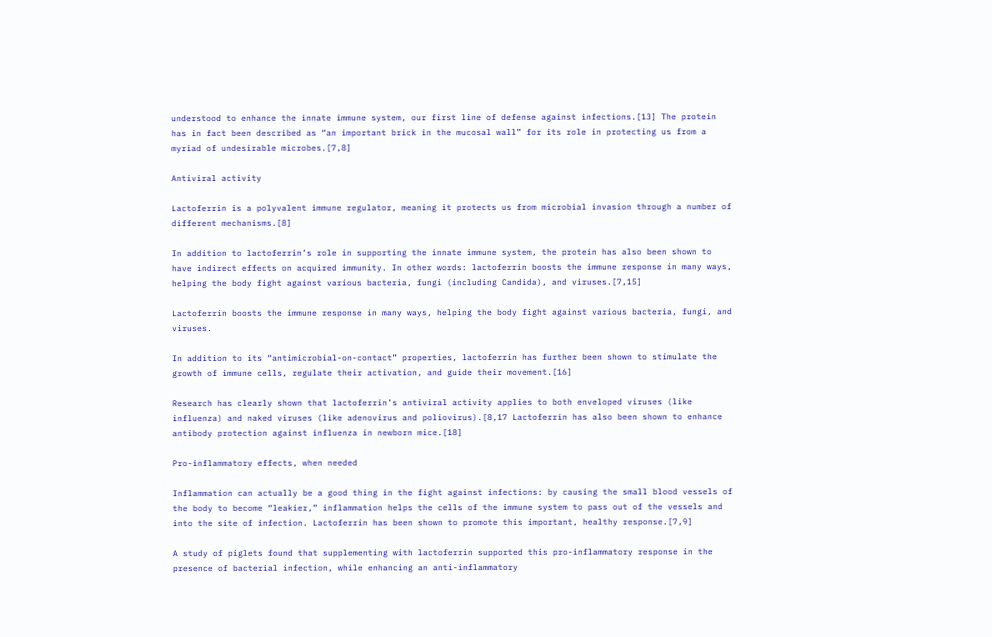understood to enhance the innate immune system, our first line of defense against infections.[13] The protein has in fact been described as “an important brick in the mucosal wall” for its role in protecting us from a myriad of undesirable microbes.[7,8]

Antiviral activity

Lactoferrin is a polyvalent immune regulator, meaning it protects us from microbial invasion through a number of different mechanisms.[8]

In addition to lactoferrin’s role in supporting the innate immune system, the protein has also been shown to have indirect effects on acquired immunity. In other words: lactoferrin boosts the immune response in many ways, helping the body fight against various bacteria, fungi (including Candida), and viruses.[7,15]

Lactoferrin boosts the immune response in many ways, helping the body fight against various bacteria, fungi, and viruses.

In addition to its “antimicrobial-on-contact” properties, lactoferrin has further been shown to stimulate the growth of immune cells, regulate their activation, and guide their movement.[16]

Research has clearly shown that lactoferrin’s antiviral activity applies to both enveloped viruses (like influenza) and naked viruses (like adenovirus and poliovirus).[8,17 Lactoferrin has also been shown to enhance antibody protection against influenza in newborn mice.[18]

Pro-inflammatory effects, when needed

Inflammation can actually be a good thing in the fight against infections: by causing the small blood vessels of the body to become “leakier,” inflammation helps the cells of the immune system to pass out of the vessels and into the site of infection. Lactoferrin has been shown to promote this important, healthy response.[7,9]

A study of piglets found that supplementing with lactoferrin supported this pro-inflammatory response in the presence of bacterial infection, while enhancing an anti-inflammatory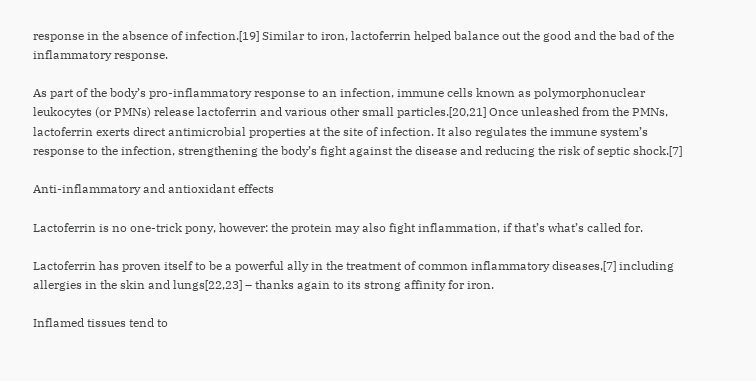response in the absence of infection.[19] Similar to iron, lactoferrin helped balance out the good and the bad of the inflammatory response.

As part of the body’s pro-inflammatory response to an infection, immune cells known as polymorphonuclear leukocytes (or PMNs) release lactoferrin and various other small particles.[20,21] Once unleashed from the PMNs, lactoferrin exerts direct antimicrobial properties at the site of infection. It also regulates the immune system’s response to the infection, strengthening the body’s fight against the disease and reducing the risk of septic shock.[7]

Anti-inflammatory and antioxidant effects

Lactoferrin is no one-trick pony, however: the protein may also fight inflammation, if that’s what’s called for.

Lactoferrin has proven itself to be a powerful ally in the treatment of common inflammatory diseases,[7] including allergies in the skin and lungs[22,23] – thanks again to its strong affinity for iron.

Inflamed tissues tend to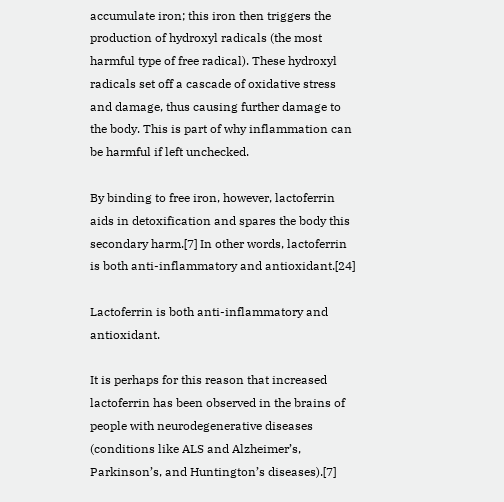accumulate iron; this iron then triggers the production of hydroxyl radicals (the most harmful type of free radical). These hydroxyl radicals set off a cascade of oxidative stress and damage, thus causing further damage to the body. This is part of why inflammation can be harmful if left unchecked.

By binding to free iron, however, lactoferrin aids in detoxification and spares the body this secondary harm.[7] In other words, lactoferrin is both anti-inflammatory and antioxidant.[24]

Lactoferrin is both anti-inflammatory and antioxidant.

It is perhaps for this reason that increased lactoferrin has been observed in the brains of people with neurodegenerative diseases (conditions like ALS and Alzheimer’s, Parkinson’s, and Huntington’s diseases).[7]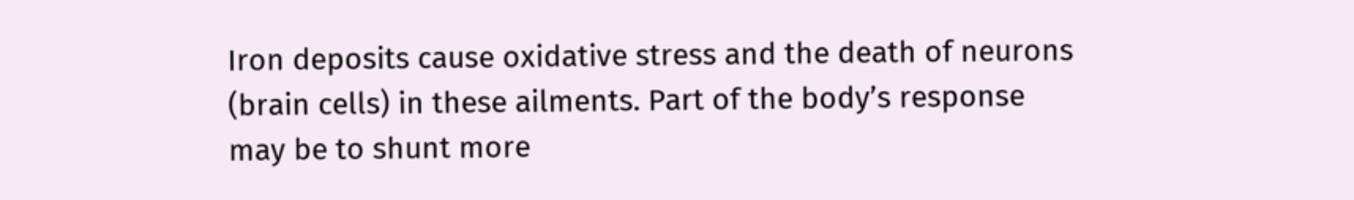Iron deposits cause oxidative stress and the death of neurons (brain cells) in these ailments. Part of the body’s response may be to shunt more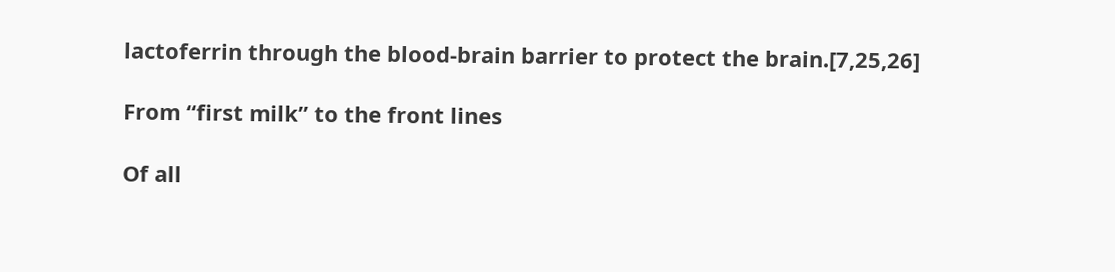lactoferrin through the blood-brain barrier to protect the brain.[7,25,26]

From “first milk” to the front lines

Of all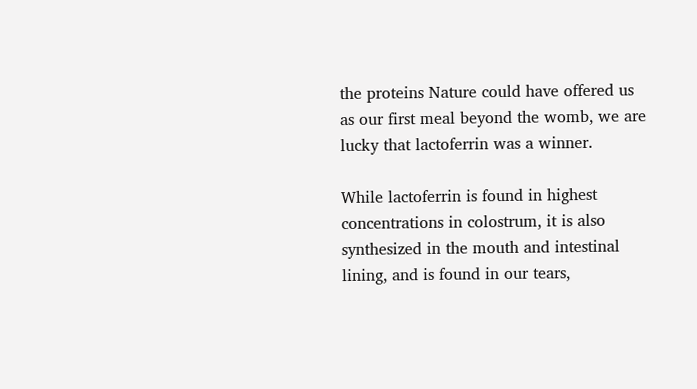the proteins Nature could have offered us as our first meal beyond the womb, we are lucky that lactoferrin was a winner.

While lactoferrin is found in highest concentrations in colostrum, it is also synthesized in the mouth and intestinal lining, and is found in our tears,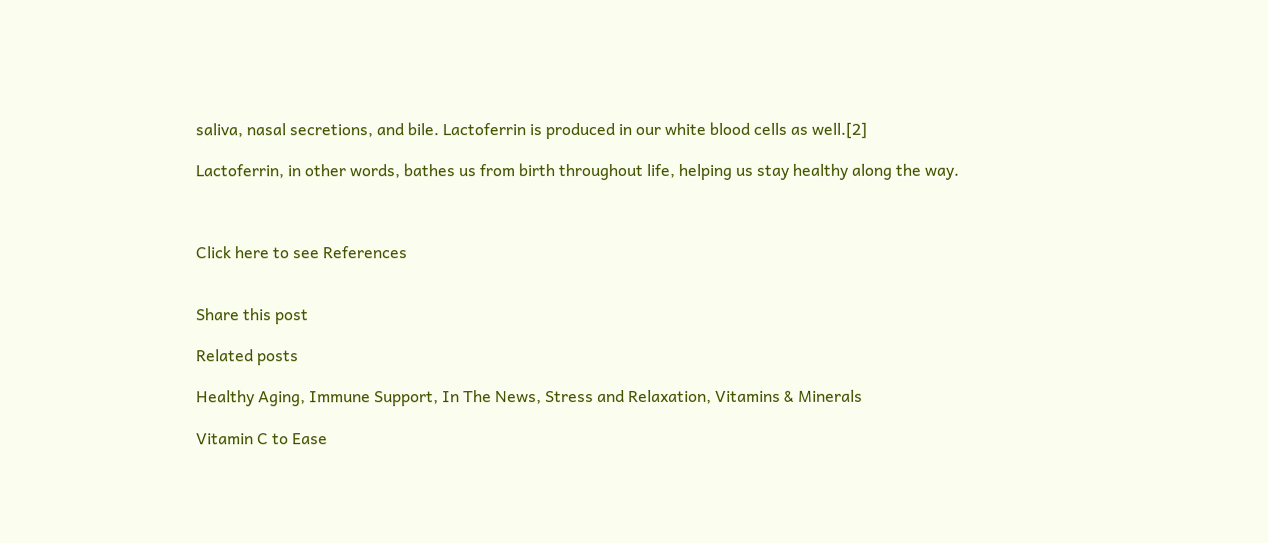saliva, nasal secretions, and bile. Lactoferrin is produced in our white blood cells as well.[2]

Lactoferrin, in other words, bathes us from birth throughout life, helping us stay healthy along the way.



Click here to see References


Share this post

Related posts

Healthy Aging, Immune Support, In The News, Stress and Relaxation, Vitamins & Minerals

Vitamin C to Ease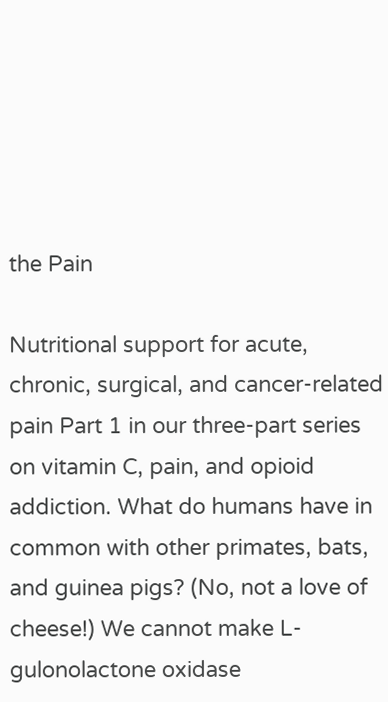the Pain

Nutritional support for acute, chronic, surgical, and cancer-related pain Part 1 in our three-part series on vitamin C, pain, and opioid addiction. What do humans have in common with other primates, bats, and guinea pigs? (No, not a love of cheese!) We cannot make L-gulonolactone oxidase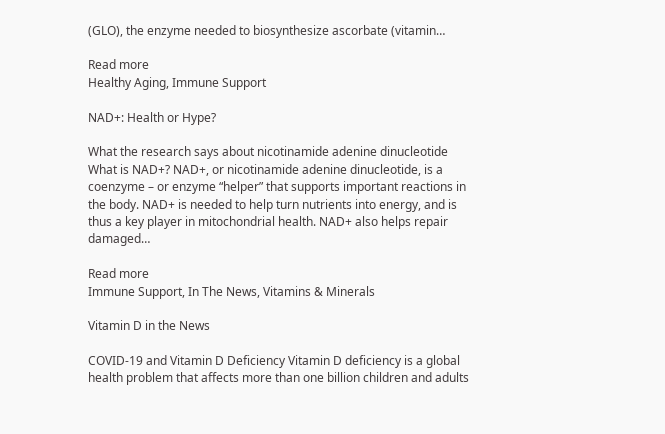(GLO), the enzyme needed to biosynthesize ascorbate (vitamin…

Read more
Healthy Aging, Immune Support

NAD+: Health or Hype?

What the research says about nicotinamide adenine dinucleotide   What is NAD+? NAD+, or nicotinamide adenine dinucleotide, is a coenzyme – or enzyme “helper” that supports important reactions in the body. NAD+ is needed to help turn nutrients into energy, and is thus a key player in mitochondrial health. NAD+ also helps repair damaged…

Read more
Immune Support, In The News, Vitamins & Minerals

Vitamin D in the News

COVID-19 and Vitamin D Deficiency Vitamin D deficiency is a global health problem that affects more than one billion children and adults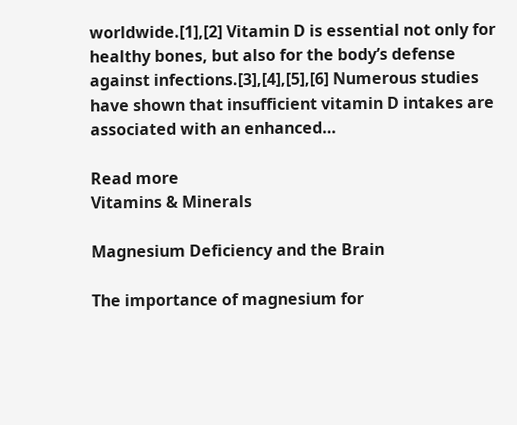worldwide.[1],[2] Vitamin D is essential not only for healthy bones, but also for the body’s defense against infections.[3],[4],[5],[6] Numerous studies have shown that insufficient vitamin D intakes are associated with an enhanced…

Read more
Vitamins & Minerals

Magnesium Deficiency and the Brain

The importance of magnesium for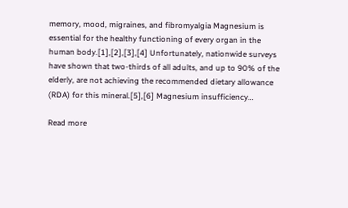memory, mood, migraines, and fibromyalgia Magnesium is essential for the healthy functioning of every organ in the human body.[1],[2],[3],[4] Unfortunately, nationwide surveys have shown that two-thirds of all adults, and up to 90% of the elderly, are not achieving the recommended dietary allowance (RDA) for this mineral.[5],[6] Magnesium insufficiency…

Read more